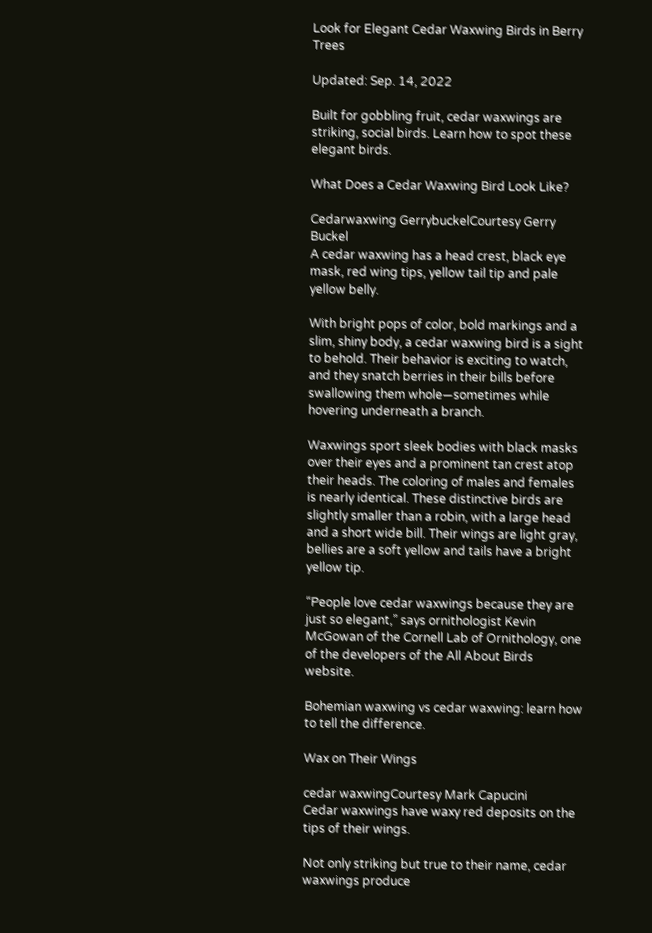Look for Elegant Cedar Waxwing Birds in Berry Trees

Updated: Sep. 14, 2022

Built for gobbling fruit, cedar waxwings are striking, social birds. Learn how to spot these elegant birds.

What Does a Cedar Waxwing Bird Look Like?

Cedarwaxwing GerrybuckelCourtesy Gerry Buckel
A cedar waxwing has a head crest, black eye mask, red wing tips, yellow tail tip and pale yellow belly.

With bright pops of color, bold markings and a slim, shiny body, a cedar waxwing bird is a sight to behold. Their behavior is exciting to watch, and they snatch berries in their bills before swallowing them whole—sometimes while hovering underneath a branch.

Waxwings sport sleek bodies with black masks over their eyes and a prominent tan crest atop their heads. The coloring of males and females is nearly identical. These distinctive birds are slightly smaller than a robin, with a large head and a short wide bill. Their wings are light gray, bellies are a soft yellow and tails have a bright yellow tip.

“People love cedar waxwings because they are just so elegant,” says ornithologist Kevin McGowan of the Cornell Lab of Ornithology, one of the developers of the All About Birds website.

Bohemian waxwing vs cedar waxwing: learn how to tell the difference.

Wax on Their Wings

cedar waxwingCourtesy Mark Capucini
Cedar waxwings have waxy red deposits on the tips of their wings.

Not only striking but true to their name, cedar waxwings produce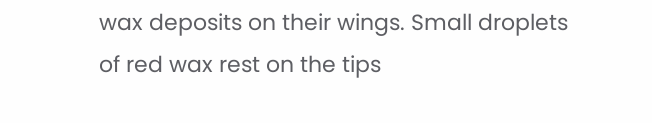wax deposits on their wings. Small droplets of red wax rest on the tips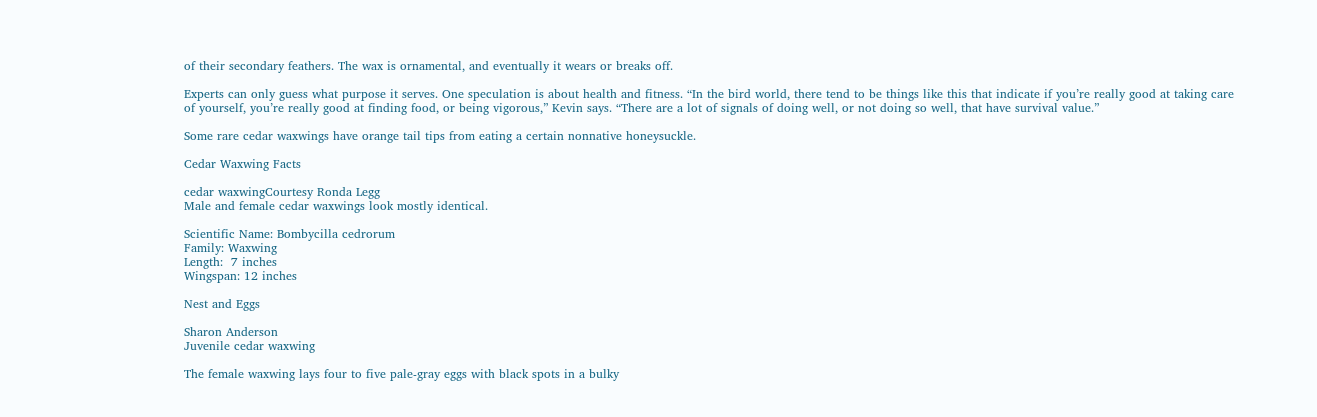of their secondary feathers. The wax is ornamental, and eventually it wears or breaks off.

Experts can only guess what purpose it serves. One speculation is about health and fitness. “In the bird world, there tend to be things like this that indicate if you’re really good at taking care of yourself, you’re really good at finding food, or being vigorous,” Kevin says. “There are a lot of signals of doing well, or not doing so well, that have survival value.”

Some rare cedar waxwings have orange tail tips from eating a certain nonnative honeysuckle.

Cedar Waxwing Facts

cedar waxwingCourtesy Ronda Legg
Male and female cedar waxwings look mostly identical.

Scientific Name: Bombycilla cedrorum
Family: Waxwing
Length:  7 inches
Wingspan: 12 inches

Nest and Eggs

Sharon Anderson
Juvenile cedar waxwing

The female waxwing lays four to five pale-gray eggs with black spots in a bulky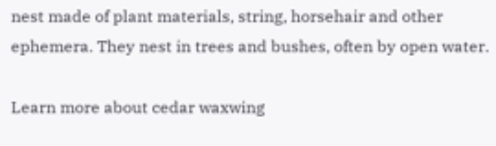nest made of plant materials, string, horsehair and other ephemera. They nest in trees and bushes, often by open water.

Learn more about cedar waxwing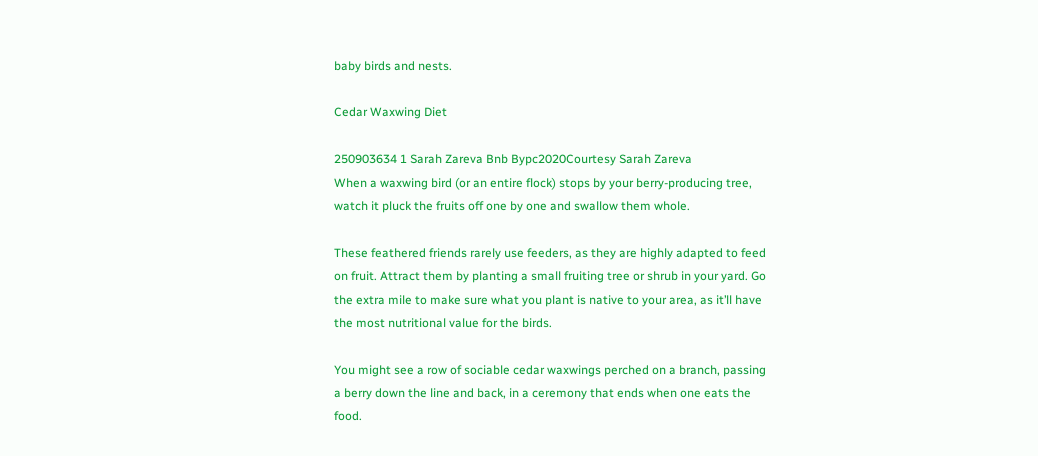baby birds and nests.

Cedar Waxwing Diet

250903634 1 Sarah Zareva Bnb Bypc2020Courtesy Sarah Zareva
When a waxwing bird (or an entire flock) stops by your berry-producing tree, watch it pluck the fruits off one by one and swallow them whole.

These feathered friends rarely use feeders, as they are highly adapted to feed on fruit. Attract them by planting a small fruiting tree or shrub in your yard. Go the extra mile to make sure what you plant is native to your area, as it’ll have the most nutritional value for the birds.

You might see a row of sociable cedar waxwings perched on a branch, passing a berry down the line and back, in a ceremony that ends when one eats the food.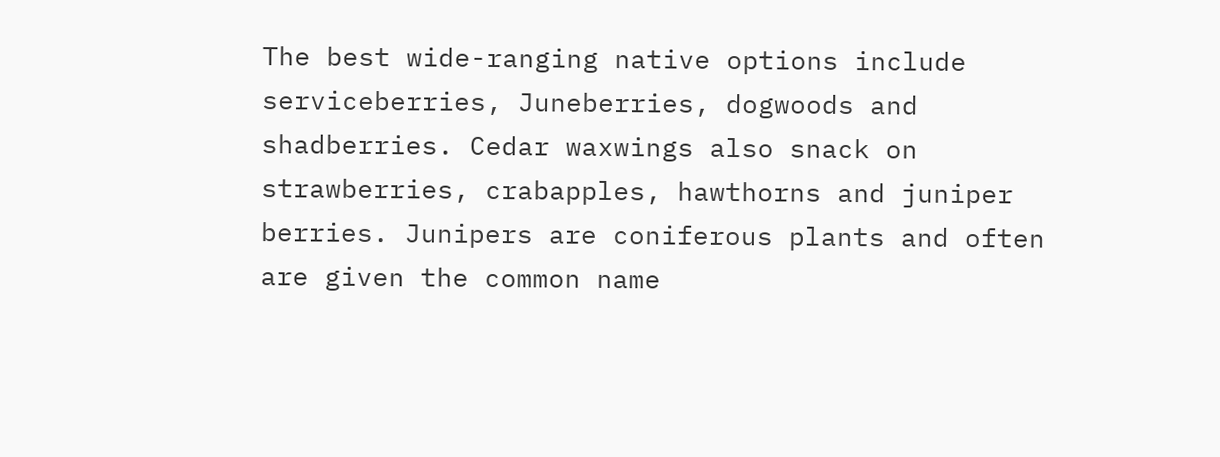The best wide-ranging native options include serviceberries, Juneberries, dogwoods and shadberries. Cedar waxwings also snack on strawberries, crabapples, hawthorns and juniper berries. Junipers are coniferous plants and often are given the common name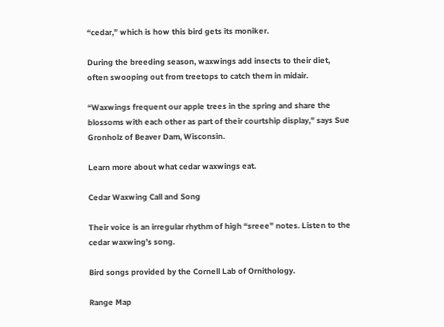“cedar,” which is how this bird gets its moniker.

During the breeding season, waxwings add insects to their diet, often swooping out from treetops to catch them in midair.

“Waxwings frequent our apple trees in the spring and share the blossoms with each other as part of their courtship display,” says Sue Gronholz of Beaver Dam, Wisconsin.

Learn more about what cedar waxwings eat.

Cedar Waxwing Call and Song

Their voice is an irregular rhythm of high “sreee” notes. Listen to the cedar waxwing’s song.

Bird songs provided by the Cornell Lab of Ornithology.

Range Map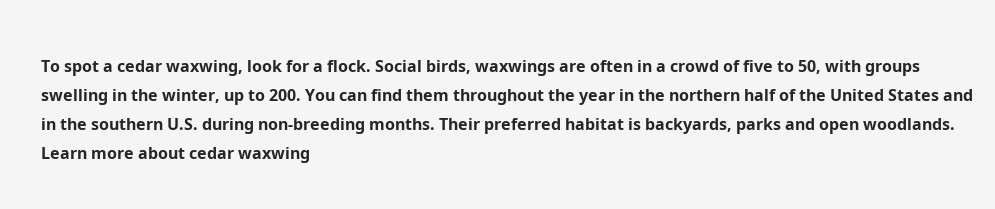To spot a cedar waxwing, look for a flock. Social birds, waxwings are often in a crowd of five to 50, with groups swelling in the winter, up to 200. You can find them throughout the year in the northern half of the United States and in the southern U.S. during non-breeding months. Their preferred habitat is backyards, parks and open woodlands. Learn more about cedar waxwing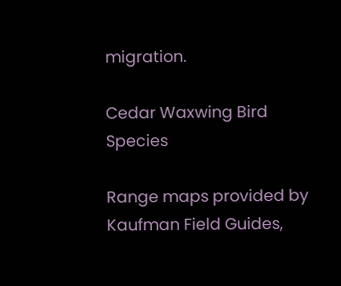migration.

Cedar Waxwing Bird Species

Range maps provided by Kaufman Field Guides,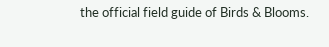the official field guide of Birds & Blooms.